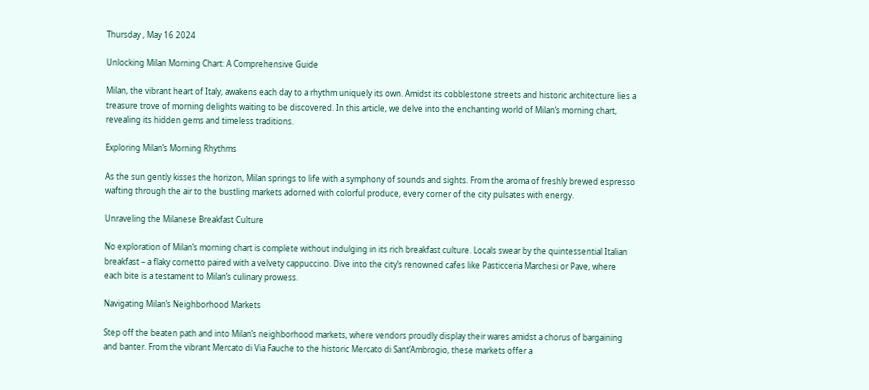Thursday , May 16 2024

Unlocking Milan Morning Chart: A Comprehensive Guide

Milan, the vibrant heart of Italy, awakens each day to a rhythm uniquely its own. Amidst its cobblestone streets and historic architecture lies a treasure trove of morning delights waiting to be discovered. In this article, we delve into the enchanting world of Milan’s morning chart, revealing its hidden gems and timeless traditions.

Exploring Milan’s Morning Rhythms

As the sun gently kisses the horizon, Milan springs to life with a symphony of sounds and sights. From the aroma of freshly brewed espresso wafting through the air to the bustling markets adorned with colorful produce, every corner of the city pulsates with energy.

Unraveling the Milanese Breakfast Culture

No exploration of Milan’s morning chart is complete without indulging in its rich breakfast culture. Locals swear by the quintessential Italian breakfast – a flaky cornetto paired with a velvety cappuccino. Dive into the city’s renowned cafes like Pasticceria Marchesi or Pave, where each bite is a testament to Milan’s culinary prowess.

Navigating Milan’s Neighborhood Markets

Step off the beaten path and into Milan’s neighborhood markets, where vendors proudly display their wares amidst a chorus of bargaining and banter. From the vibrant Mercato di Via Fauche to the historic Mercato di Sant’Ambrogio, these markets offer a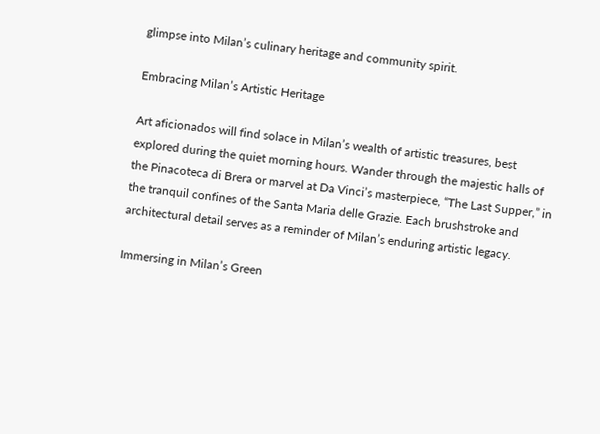glimpse into Milan’s culinary heritage and community spirit.

Embracing Milan’s Artistic Heritage

Art aficionados will find solace in Milan’s wealth of artistic treasures, best explored during the quiet morning hours. Wander through the majestic halls of the Pinacoteca di Brera or marvel at Da Vinci’s masterpiece, “The Last Supper,” in the tranquil confines of the Santa Maria delle Grazie. Each brushstroke and architectural detail serves as a reminder of Milan’s enduring artistic legacy.

Immersing in Milan’s Green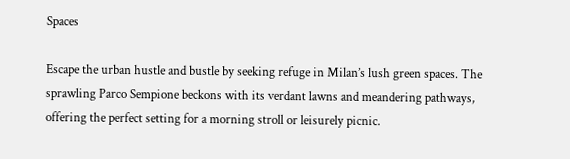Spaces

Escape the urban hustle and bustle by seeking refuge in Milan’s lush green spaces. The sprawling Parco Sempione beckons with its verdant lawns and meandering pathways, offering the perfect setting for a morning stroll or leisurely picnic.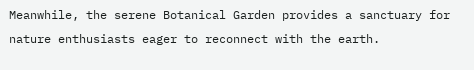Meanwhile, the serene Botanical Garden provides a sanctuary for nature enthusiasts eager to reconnect with the earth.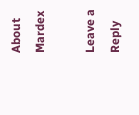About Mardex

Leave a Reply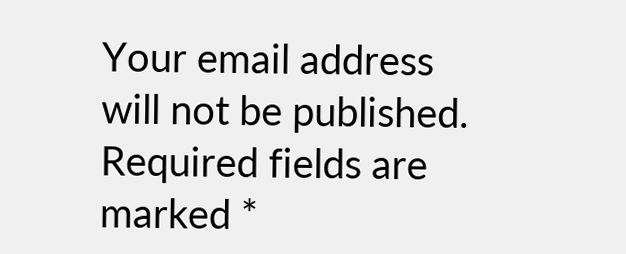Your email address will not be published. Required fields are marked *